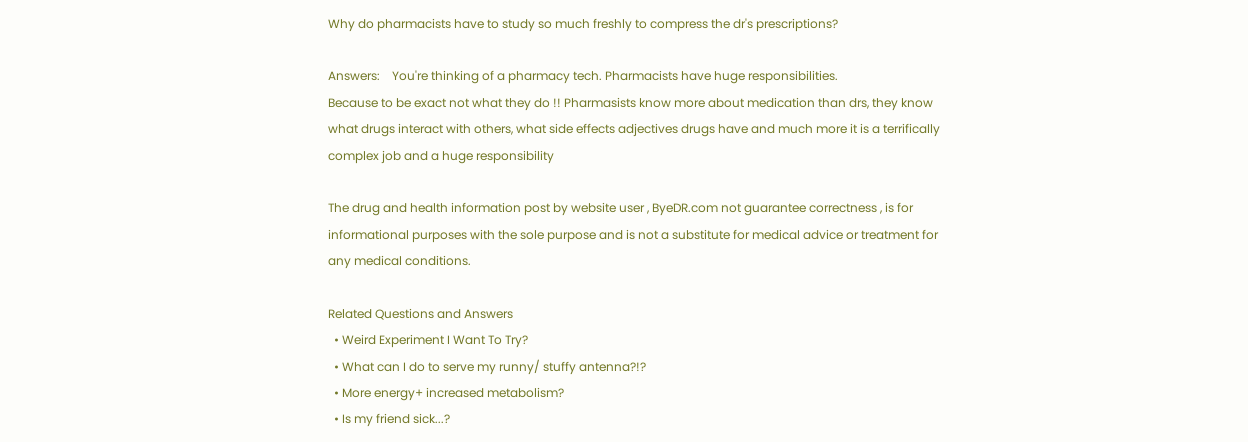Why do pharmacists have to study so much freshly to compress the dr's prescriptions?

Answers:    You're thinking of a pharmacy tech. Pharmacists have huge responsibilities.
Because to be exact not what they do !! Pharmasists know more about medication than drs, they know what drugs interact with others, what side effects adjectives drugs have and much more it is a terrifically complex job and a huge responsibility

The drug and health information post by website user , ByeDR.com not guarantee correctness , is for informational purposes with the sole purpose and is not a substitute for medical advice or treatment for any medical conditions.

Related Questions and Answers
  • Weird Experiment I Want To Try?
  • What can I do to serve my runny/ stuffy antenna?!?
  • More energy+ increased metabolism?
  • Is my friend sick...?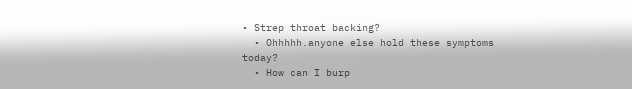• Strep throat backing?
  • Ohhhhh.anyone else hold these symptoms today?
  • How can I burp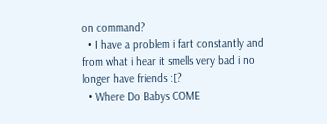on command?
  • I have a problem i fart constantly and from what i hear it smells very bad i no longer have friends :[?
  • Where Do Babys COME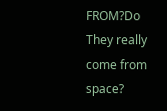FROM?Do They really come from space?